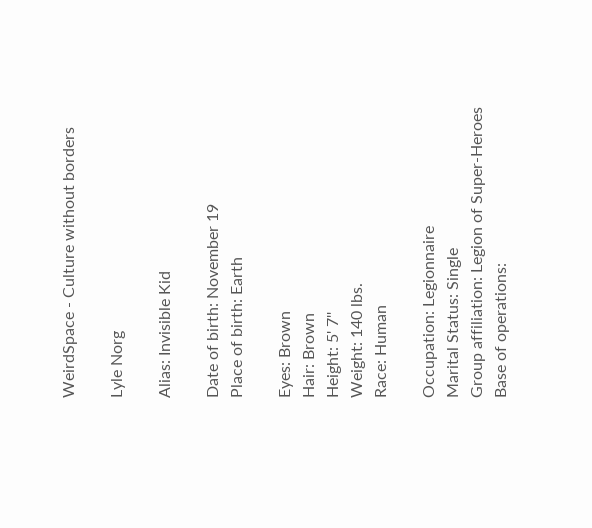WeirdSpace - Culture without borders

Lyle Norg

Alias: Invisible Kid

Date of birth: November 19
Place of birth: Earth

Eyes: Brown
Hair: Brown
Height: 5' 7''
Weight: 140 lbs.
Race: Human

Occupation: Legionnaire
Marital Status: Single
Group affiliation: Legion of Super-Heroes
Base of operations: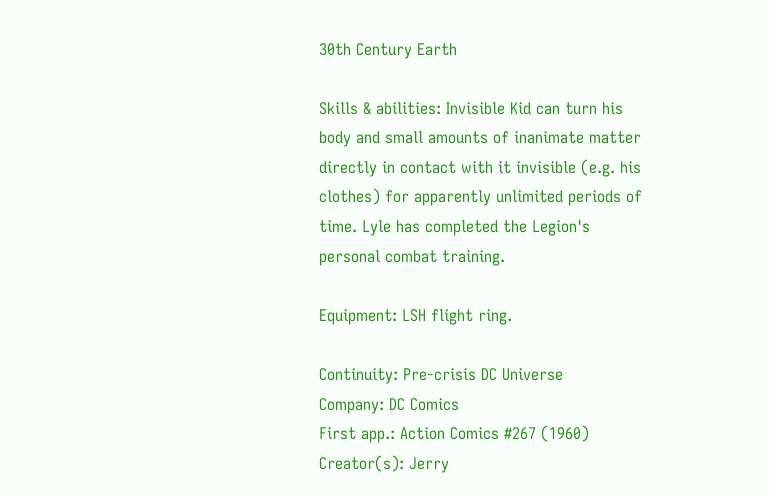30th Century Earth

Skills & abilities: Invisible Kid can turn his body and small amounts of inanimate matter directly in contact with it invisible (e.g. his clothes) for apparently unlimited periods of time. Lyle has completed the Legion's personal combat training.

Equipment: LSH flight ring.

Continuity: Pre-crisis DC Universe
Company: DC Comics
First app.: Action Comics #267 (1960)
Creator(s): Jerry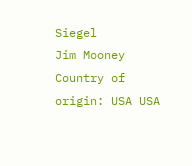Siegel
Jim Mooney
Country of origin: USA USA